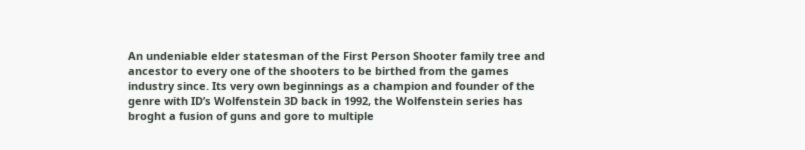An undeniable elder statesman of the First Person Shooter family tree and ancestor to every one of the shooters to be birthed from the games industry since. Its very own beginnings as a champion and founder of the genre with ID’s Wolfenstein 3D back in 1992, the Wolfenstein series has broght a fusion of guns and gore to multiple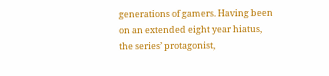generations of gamers. Having been on an extended eight year hiatus, the series’ protagonist,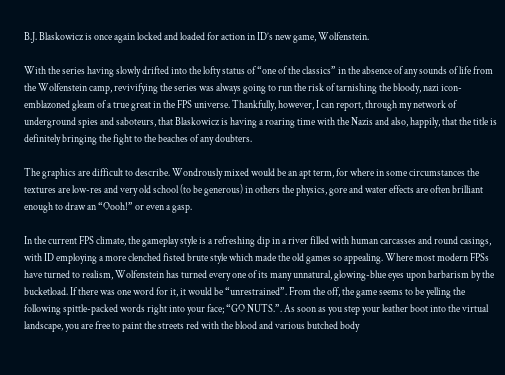B.J. Blaskowicz is once again locked and loaded for action in ID’s new game, Wolfenstein.

With the series having slowly drifted into the lofty status of “one of the classics” in the absence of any sounds of life from the Wolfenstein camp, revivifying the series was always going to run the risk of tarnishing the bloody, nazi icon-emblazoned gleam of a true great in the FPS universe. Thankfully, however, I can report, through my network of underground spies and saboteurs, that Blaskowicz is having a roaring time with the Nazis and also, happily, that the title is definitely bringing the fight to the beaches of any doubters.

The graphics are difficult to describe. Wondrously mixed would be an apt term, for where in some circumstances the textures are low-res and very old school (to be generous) in others the physics, gore and water effects are often brilliant enough to draw an “Oooh!” or even a gasp.

In the current FPS climate, the gameplay style is a refreshing dip in a river filled with human carcasses and round casings, with ID employing a more clenched fisted brute style which made the old games so appealing. Where most modern FPSs have turned to realism, Wolfenstein has turned every one of its many unnatural, glowing-blue eyes upon barbarism by the bucketload. If there was one word for it, it would be “unrestrained”. From the off, the game seems to be yelling the following spittle-packed words right into your face; “GO NUTS.”. As soon as you step your leather boot into the virtual landscape, you are free to paint the streets red with the blood and various butched body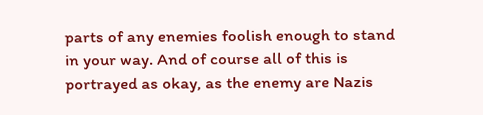parts of any enemies foolish enough to stand in your way. And of course all of this is portrayed as okay, as the enemy are Nazis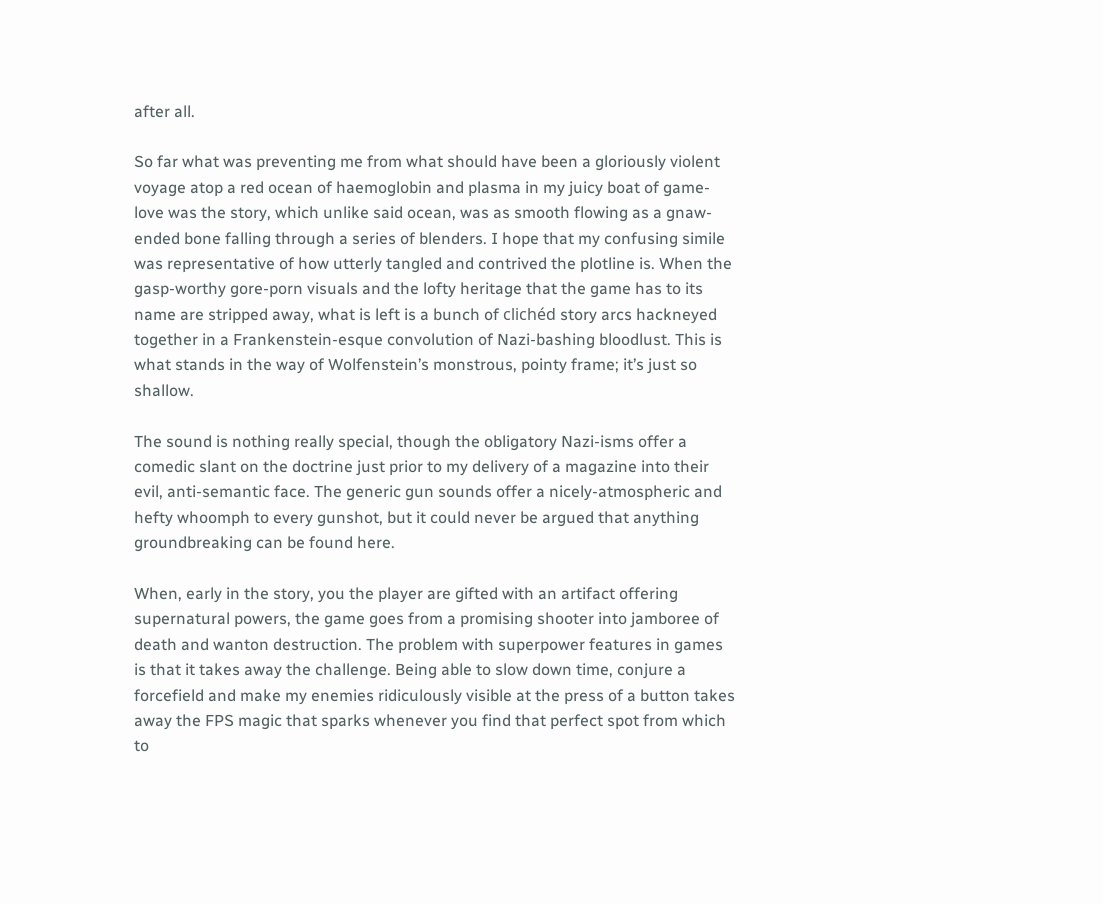after all.

So far what was preventing me from what should have been a gloriously violent voyage atop a red ocean of haemoglobin and plasma in my juicy boat of game-love was the story, which unlike said ocean, was as smooth flowing as a gnaw-ended bone falling through a series of blenders. I hope that my confusing simile was representative of how utterly tangled and contrived the plotline is. When the gasp-worthy gore-porn visuals and the lofty heritage that the game has to its name are stripped away, what is left is a bunch of clichéd story arcs hackneyed together in a Frankenstein-esque convolution of Nazi-bashing bloodlust. This is what stands in the way of Wolfenstein’s monstrous, pointy frame; it’s just so shallow.

The sound is nothing really special, though the obligatory Nazi-isms offer a comedic slant on the doctrine just prior to my delivery of a magazine into their evil, anti-semantic face. The generic gun sounds offer a nicely-atmospheric and hefty whoomph to every gunshot, but it could never be argued that anything groundbreaking can be found here.

When, early in the story, you the player are gifted with an artifact offering supernatural powers, the game goes from a promising shooter into jamboree of death and wanton destruction. The problem with superpower features in games is that it takes away the challenge. Being able to slow down time, conjure a forcefield and make my enemies ridiculously visible at the press of a button takes away the FPS magic that sparks whenever you find that perfect spot from which to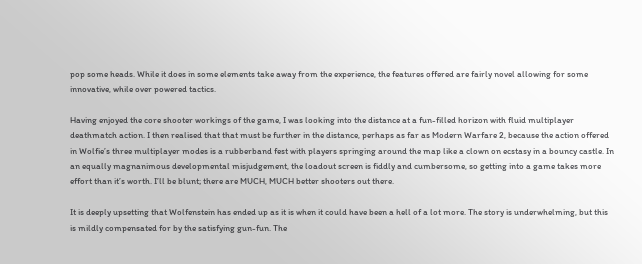pop some heads. While it does in some elements take away from the experience, the features offered are fairly novel allowing for some innovative, while over powered tactics.

Having enjoyed the core shooter workings of the game, I was looking into the distance at a fun-filled horizon with fluid multiplayer deathmatch action. I then realised that that must be further in the distance, perhaps as far as Modern Warfare 2, because the action offered in Wolfie’s three multiplayer modes is a rubberband fest with players springing around the map like a clown on ecstasy in a bouncy castle. In an equally magnanimous developmental misjudgement, the loadout screen is fiddly and cumbersome, so getting into a game takes more effort than it’s worth. I’ll be blunt; there are MUCH, MUCH better shooters out there.

It is deeply upsetting that Wolfenstein has ended up as it is when it could have been a hell of a lot more. The story is underwhelming, but this is mildly compensated for by the satisfying gun-fun. The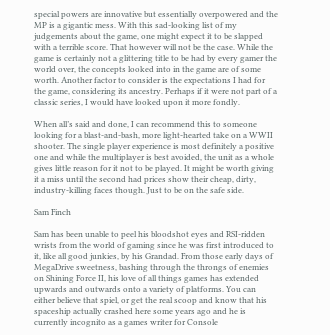special powers are innovative but essentially overpowered and the MP is a gigantic mess. With this sad-looking list of my judgements about the game, one might expect it to be slapped with a terrible score. That however will not be the case. While the game is certainly not a glittering title to be had by every gamer the world over, the concepts looked into in the game are of some worth. Another factor to consider is the expectations I had for the game, considering its ancestry. Perhaps if it were not part of a classic series, I would have looked upon it more fondly.

When all’s said and done, I can recommend this to someone looking for a blast-and-bash, more light-hearted take on a WWII shooter. The single player experience is most definitely a positive one and while the multiplayer is best avoided, the unit as a whole gives little reason for it not to be played. It might be worth giving it a miss until the second had prices show their cheap, dirty, industry-killing faces though. Just to be on the safe side.

Sam Finch

Sam has been unable to peel his bloodshot eyes and RSI-ridden wrists from the world of gaming since he was first introduced to it, like all good junkies, by his Grandad. From those early days of MegaDrive sweetness, bashing through the throngs of enemies on Shining Force II, his love of all things games has extended upwards and outwards onto a variety of platforms. You can either believe that spiel, or get the real scoop and know that his spaceship actually crashed here some years ago and he is currently incognito as a games writer for Console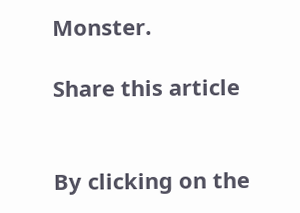Monster.

Share this article


By clicking on the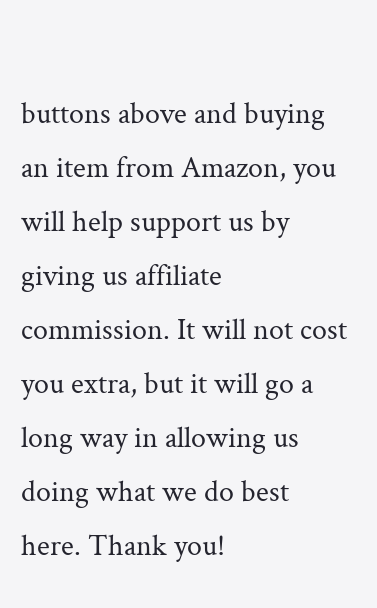buttons above and buying an item from Amazon, you will help support us by giving us affiliate commission. It will not cost you extra, but it will go a long way in allowing us doing what we do best here. Thank you!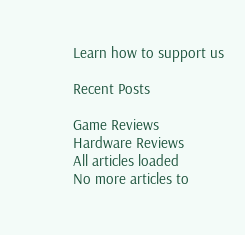Learn how to support us

Recent Posts

Game Reviews
Hardware Reviews
All articles loaded
No more articles to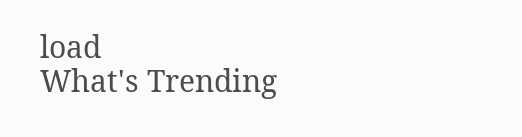load
What's Trending